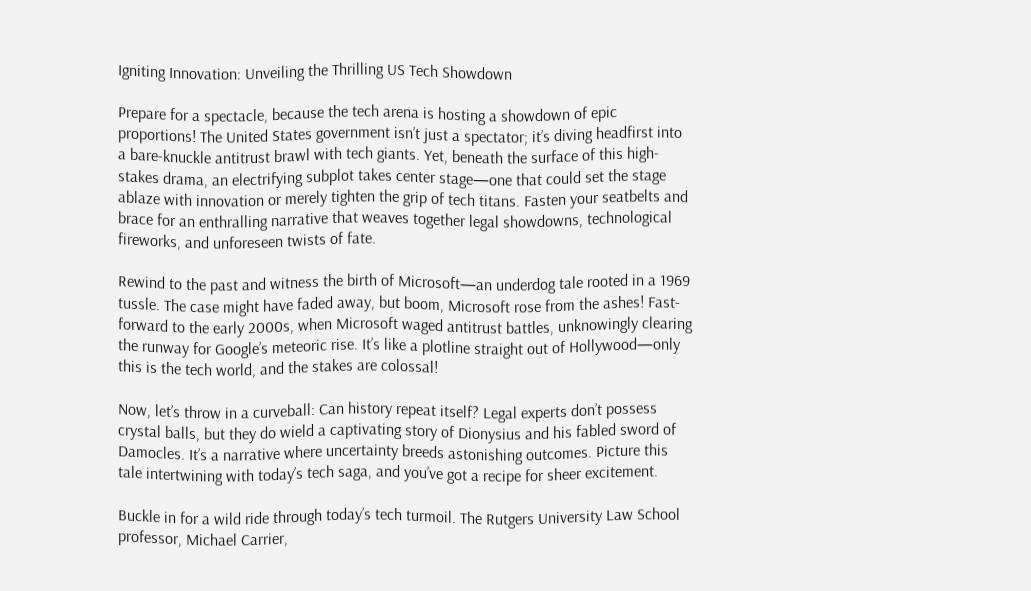Igniting Innovation: Unveiling the Thrilling US Tech Showdown

Prepare for a spectacle, because the tech arena is hosting a showdown of epic proportions! The United States government isn’t just a spectator; it’s diving headfirst into a bare-knuckle antitrust brawl with tech giants. Yet, beneath the surface of this high-stakes drama, an electrifying subplot takes center stage—one that could set the stage ablaze with innovation or merely tighten the grip of tech titans. Fasten your seatbelts and brace for an enthralling narrative that weaves together legal showdowns, technological fireworks, and unforeseen twists of fate.

Rewind to the past and witness the birth of Microsoft—an underdog tale rooted in a 1969 tussle. The case might have faded away, but boom, Microsoft rose from the ashes! Fast-forward to the early 2000s, when Microsoft waged antitrust battles, unknowingly clearing the runway for Google’s meteoric rise. It’s like a plotline straight out of Hollywood—only this is the tech world, and the stakes are colossal!

Now, let’s throw in a curveball: Can history repeat itself? Legal experts don’t possess crystal balls, but they do wield a captivating story of Dionysius and his fabled sword of Damocles. It’s a narrative where uncertainty breeds astonishing outcomes. Picture this tale intertwining with today’s tech saga, and you’ve got a recipe for sheer excitement.

Buckle in for a wild ride through today’s tech turmoil. The Rutgers University Law School professor, Michael Carrier,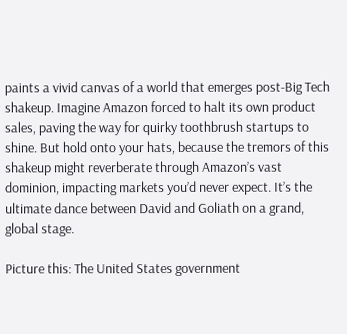paints a vivid canvas of a world that emerges post-Big Tech shakeup. Imagine Amazon forced to halt its own product sales, paving the way for quirky toothbrush startups to shine. But hold onto your hats, because the tremors of this shakeup might reverberate through Amazon’s vast dominion, impacting markets you’d never expect. It’s the ultimate dance between David and Goliath on a grand, global stage.

Picture this: The United States government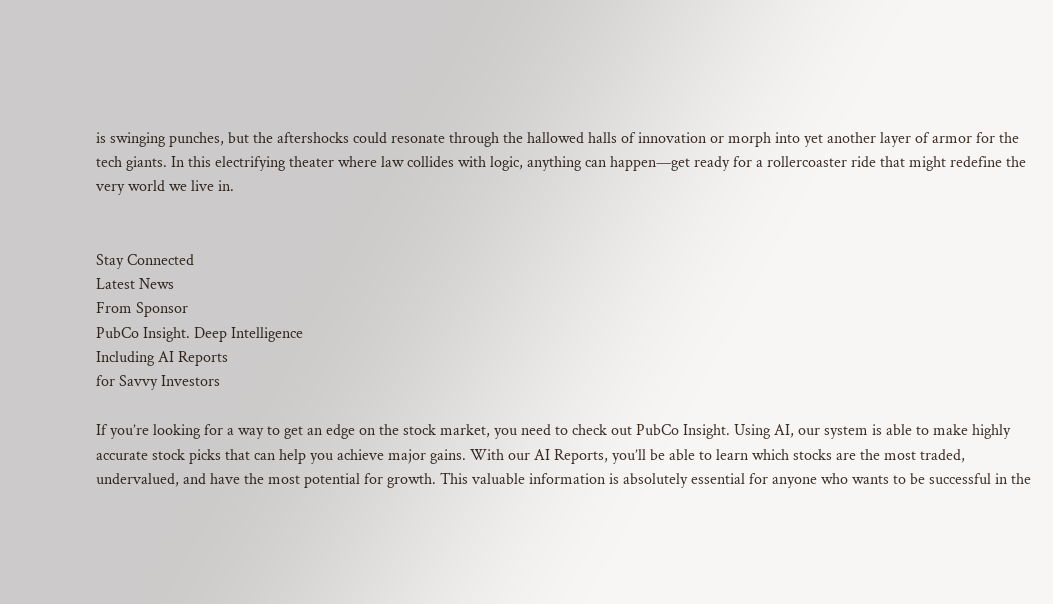is swinging punches, but the aftershocks could resonate through the hallowed halls of innovation or morph into yet another layer of armor for the tech giants. In this electrifying theater where law collides with logic, anything can happen—get ready for a rollercoaster ride that might redefine the very world we live in.


Stay Connected
Latest News
From Sponsor
PubCo Insight. Deep Intelligence
Including AI Reports
for Savvy Investors

If you’re looking for a way to get an edge on the stock market, you need to check out PubCo Insight. Using AI, our system is able to make highly accurate stock picks that can help you achieve major gains. With our AI Reports, you’ll be able to learn which stocks are the most traded, undervalued, and have the most potential for growth. This valuable information is absolutely essential for anyone who wants to be successful in the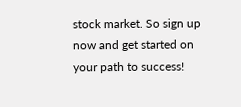stock market. So sign up now and get started on your path to success!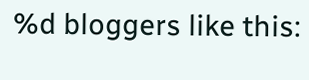%d bloggers like this: